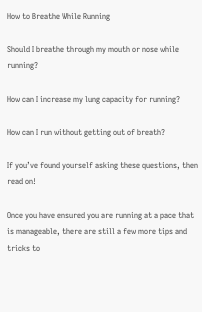How to Breathe While Running

Should I breathe through my mouth or nose while running?

How can I increase my lung capacity for running?

How can I run without getting out of breath?

If you’ve found yourself asking these questions, then read on!

Once you have ensured you are running at a pace that is manageable, there are still a few more tips and tricks to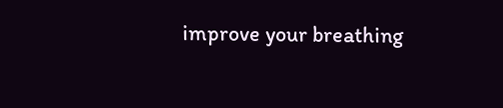improve your breathing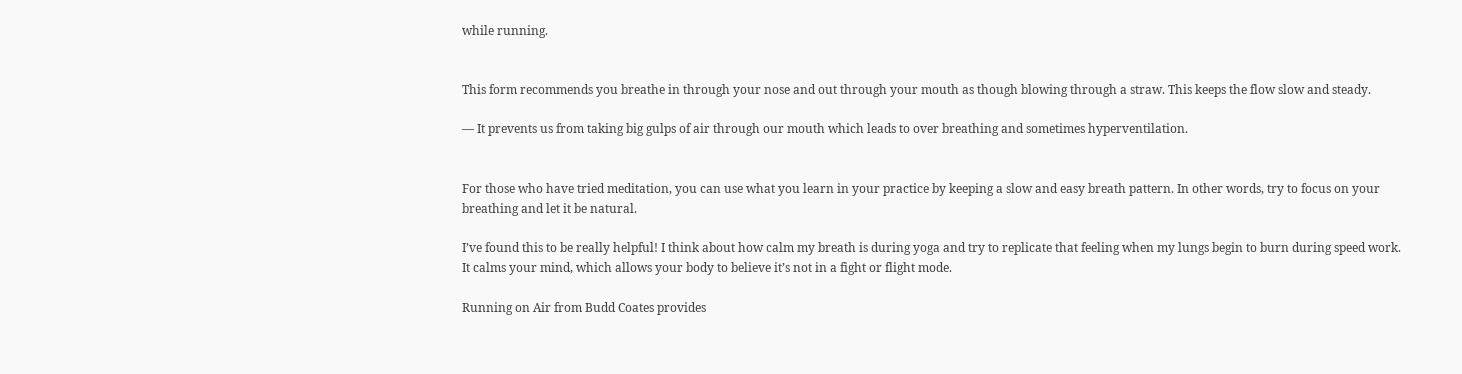while running.


This form recommends you breathe in through your nose and out through your mouth as though blowing through a straw. This keeps the flow slow and steady.

— It prevents us from taking big gulps of air through our mouth which leads to over breathing and sometimes hyperventilation.


For those who have tried meditation, you can use what you learn in your practice by keeping a slow and easy breath pattern. In other words, try to focus on your breathing and let it be natural.

I’ve found this to be really helpful! I think about how calm my breath is during yoga and try to replicate that feeling when my lungs begin to burn during speed work. It calms your mind, which allows your body to believe it’s not in a fight or flight mode.

Running on Air from Budd Coates provides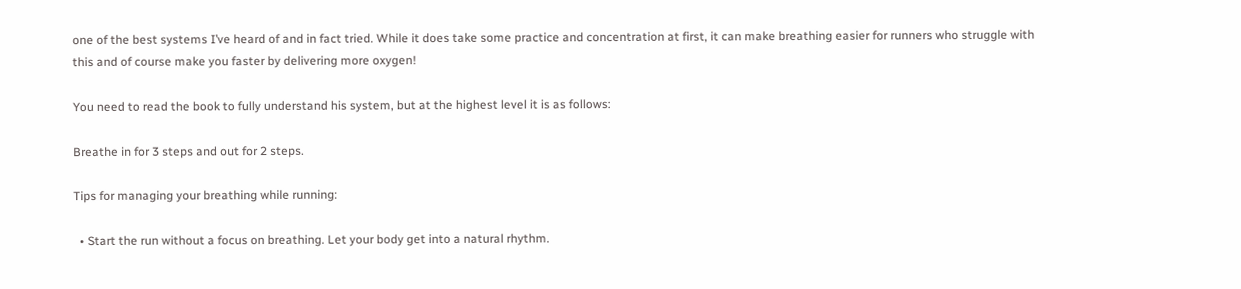one of the best systems I’ve heard of and in fact tried. While it does take some practice and concentration at first, it can make breathing easier for runners who struggle with this and of course make you faster by delivering more oxygen!

You need to read the book to fully understand his system, but at the highest level it is as follows:

Breathe in for 3 steps and out for 2 steps.

Tips for managing your breathing while running:

  • Start the run without a focus on breathing. Let your body get into a natural rhythm.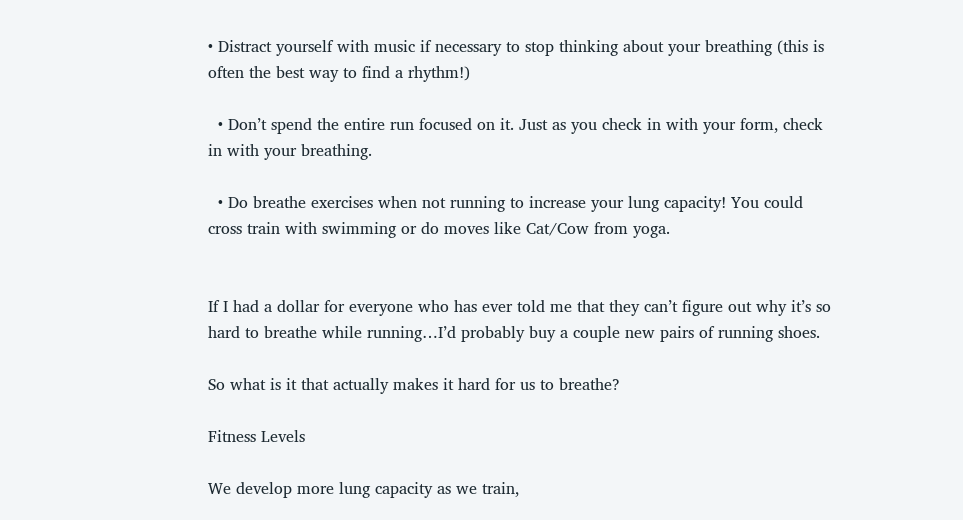• Distract yourself with music if necessary to stop thinking about your breathing (this is often the best way to find a rhythm!)

  • Don’t spend the entire run focused on it. Just as you check in with your form, check in with your breathing.

  • Do breathe exercises when not running to increase your lung capacity! You could cross train with swimming or do moves like Cat/Cow from yoga.


If I had a dollar for everyone who has ever told me that they can’t figure out why it’s so hard to breathe while running…I’d probably buy a couple new pairs of running shoes.

So what is it that actually makes it hard for us to breathe?

Fitness Levels

We develop more lung capacity as we train,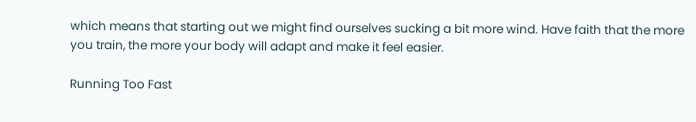which means that starting out we might find ourselves sucking a bit more wind. Have faith that the more you train, the more your body will adapt and make it feel easier.

Running Too Fast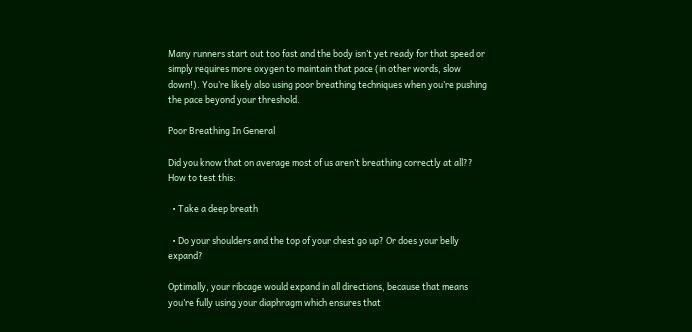Many runners start out too fast and the body isn’t yet ready for that speed or simply requires more oxygen to maintain that pace (in other words, slow down!). You’re likely also using poor breathing techniques when you’re pushing the pace beyond your threshold.

Poor Breathing In General

Did you know that on average most of us aren’t breathing correctly at all?? How to test this:

  • Take a deep breath

  • Do your shoulders and the top of your chest go up? Or does your belly expand?

Optimally, your ribcage would expand in all directions, because that means you’re fully using your diaphragm which ensures that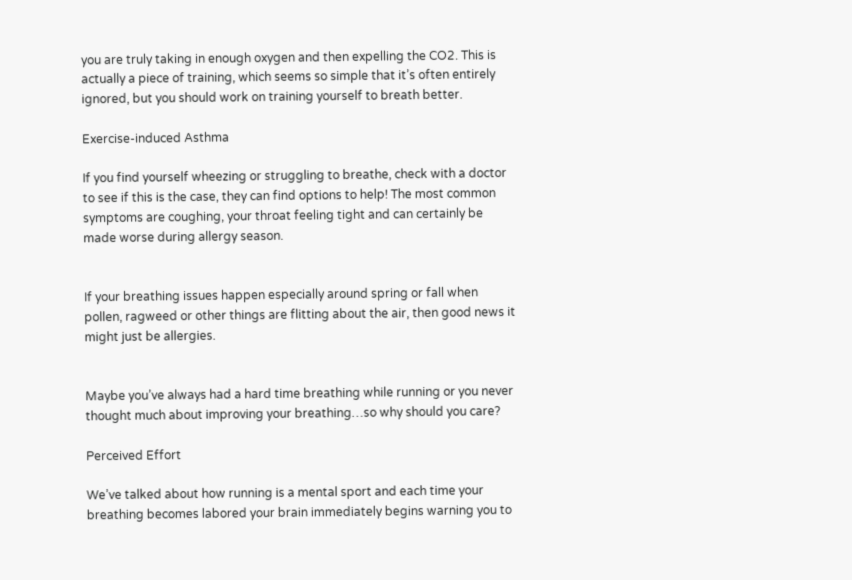you are truly taking in enough oxygen and then expelling the CO2. This is actually a piece of training, which seems so simple that it’s often entirely ignored, but you should work on training yourself to breath better.

Exercise-induced Asthma

If you find yourself wheezing or struggling to breathe, check with a doctor to see if this is the case, they can find options to help! The most common symptoms are coughing, your throat feeling tight and can certainly be made worse during allergy season.


If your breathing issues happen especially around spring or fall when pollen, ragweed or other things are flitting about the air, then good news it might just be allergies.


Maybe you’ve always had a hard time breathing while running or you never thought much about improving your breathing…so why should you care?

Perceived Effort

We’ve talked about how running is a mental sport and each time your breathing becomes labored your brain immediately begins warning you to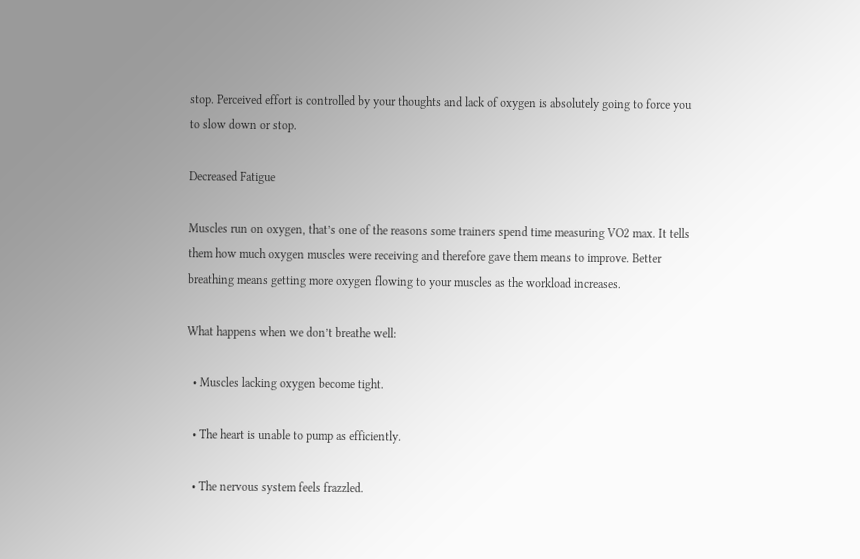stop. Perceived effort is controlled by your thoughts and lack of oxygen is absolutely going to force you to slow down or stop.

Decreased Fatigue

Muscles run on oxygen, that’s one of the reasons some trainers spend time measuring VO2 max. It tells them how much oxygen muscles were receiving and therefore gave them means to improve. Better breathing means getting more oxygen flowing to your muscles as the workload increases.

What happens when we don’t breathe well:

  • Muscles lacking oxygen become tight.

  • The heart is unable to pump as efficiently.

  • The nervous system feels frazzled.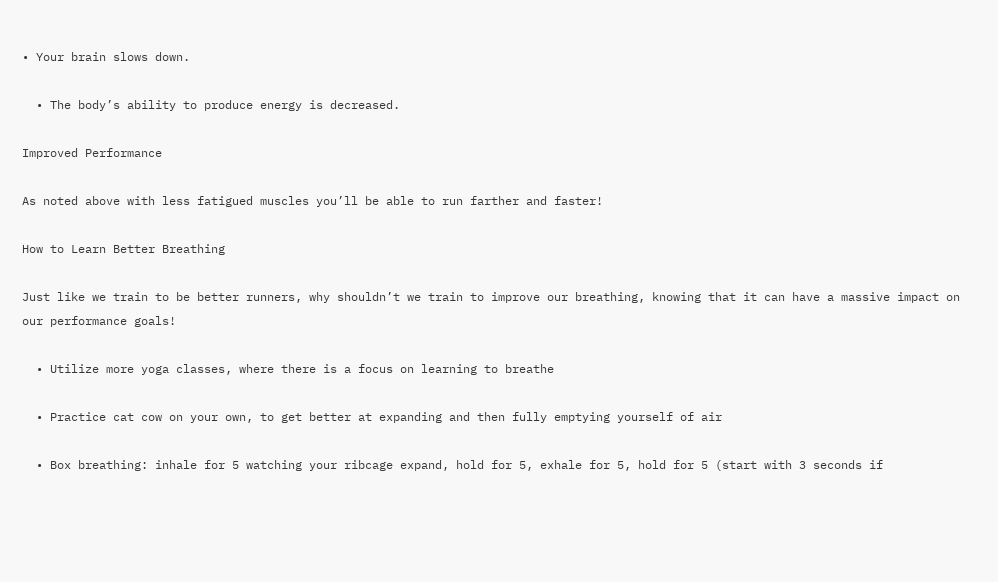• Your brain slows down.

  • The body’s ability to produce energy is decreased.

Improved Performance

As noted above with less fatigued muscles you’ll be able to run farther and faster!

How to Learn Better Breathing

Just like we train to be better runners, why shouldn’t we train to improve our breathing, knowing that it can have a massive impact on our performance goals!

  • Utilize more yoga classes, where there is a focus on learning to breathe

  • Practice cat cow on your own, to get better at expanding and then fully emptying yourself of air

  • Box breathing: inhale for 5 watching your ribcage expand, hold for 5, exhale for 5, hold for 5 (start with 3 seconds if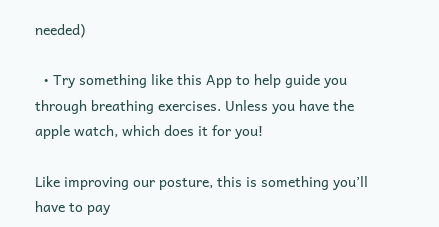needed)

  • Try something like this App to help guide you through breathing exercises. Unless you have the apple watch, which does it for you!

Like improving our posture, this is something you’ll have to pay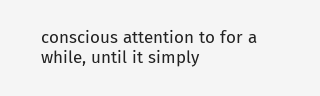conscious attention to for a while, until it simply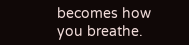becomes how you breathe.